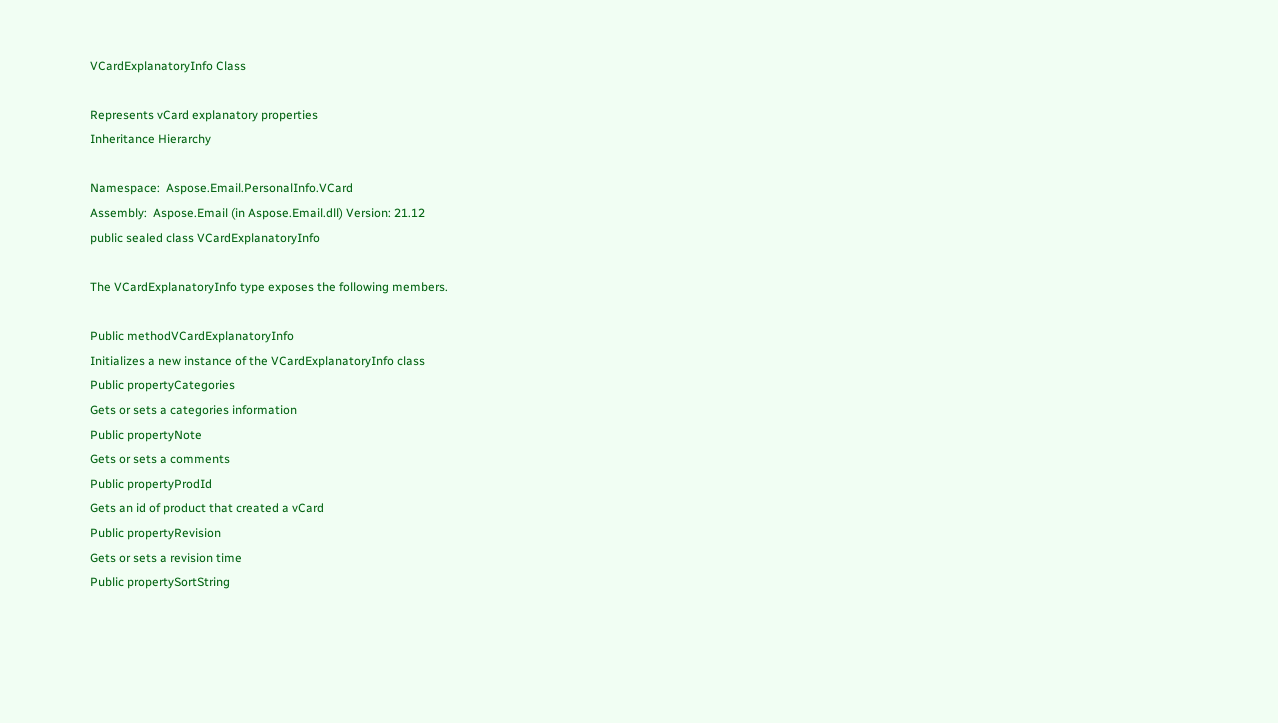VCardExplanatoryInfo Class

Represents vCard explanatory properties
Inheritance Hierarchy

Namespace:  Aspose.Email.PersonalInfo.VCard
Assembly:  Aspose.Email (in Aspose.Email.dll) Version: 21.12
public sealed class VCardExplanatoryInfo

The VCardExplanatoryInfo type exposes the following members.

Public methodVCardExplanatoryInfo
Initializes a new instance of the VCardExplanatoryInfo class
Public propertyCategories
Gets or sets a categories information
Public propertyNote
Gets or sets a comments
Public propertyProdId
Gets an id of product that created a vCard
Public propertyRevision
Gets or sets a revision time
Public propertySortString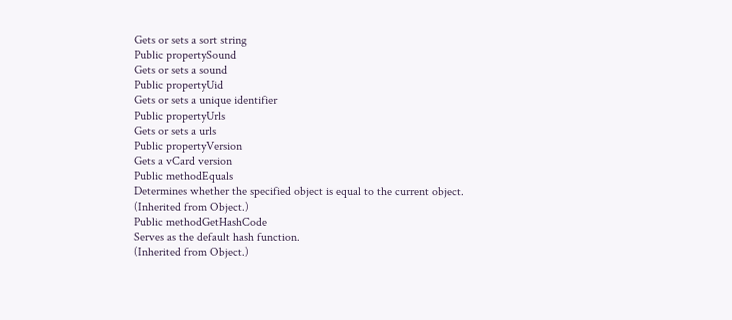Gets or sets a sort string
Public propertySound
Gets or sets a sound
Public propertyUid
Gets or sets a unique identifier
Public propertyUrls
Gets or sets a urls
Public propertyVersion
Gets a vCard version
Public methodEquals
Determines whether the specified object is equal to the current object.
(Inherited from Object.)
Public methodGetHashCode
Serves as the default hash function.
(Inherited from Object.)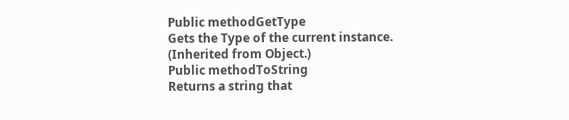Public methodGetType
Gets the Type of the current instance.
(Inherited from Object.)
Public methodToString
Returns a string that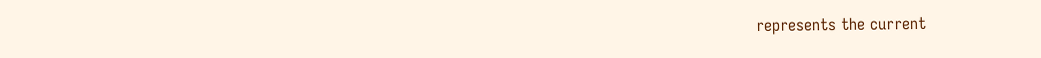represents the current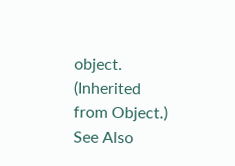object.
(Inherited from Object.)
See Also